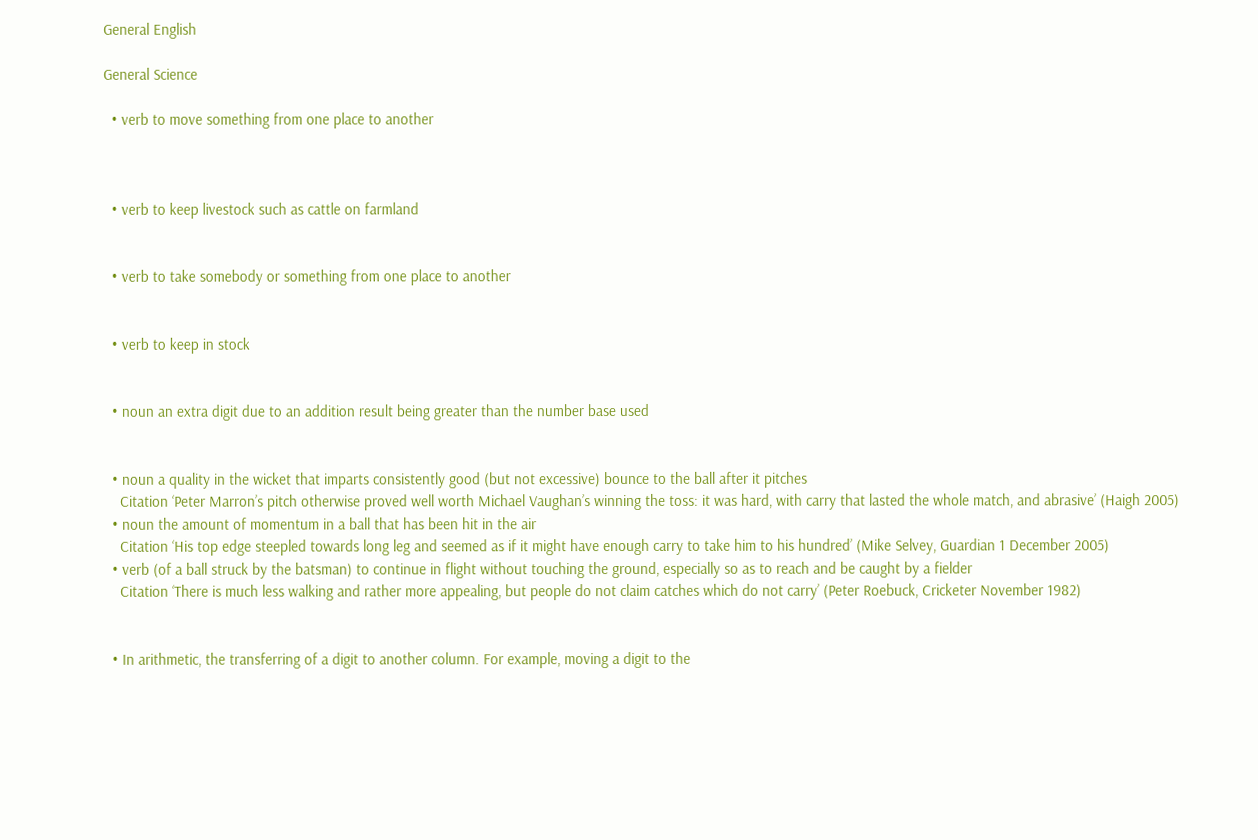General English

General Science

  • verb to move something from one place to another



  • verb to keep livestock such as cattle on farmland


  • verb to take somebody or something from one place to another


  • verb to keep in stock


  • noun an extra digit due to an addition result being greater than the number base used


  • noun a quality in the wicket that imparts consistently good (but not excessive) bounce to the ball after it pitches
    Citation ‘Peter Marron’s pitch otherwise proved well worth Michael Vaughan’s winning the toss: it was hard, with carry that lasted the whole match, and abrasive’ (Haigh 2005)
  • noun the amount of momentum in a ball that has been hit in the air
    Citation ‘His top edge steepled towards long leg and seemed as if it might have enough carry to take him to his hundred’ (Mike Selvey, Guardian 1 December 2005)
  • verb (of a ball struck by the batsman) to continue in flight without touching the ground, especially so as to reach and be caught by a fielder
    Citation ‘There is much less walking and rather more appealing, but people do not claim catches which do not carry’ (Peter Roebuck, Cricketer November 1982)


  • In arithmetic, the transferring of a digit to another column. For example, moving a digit to the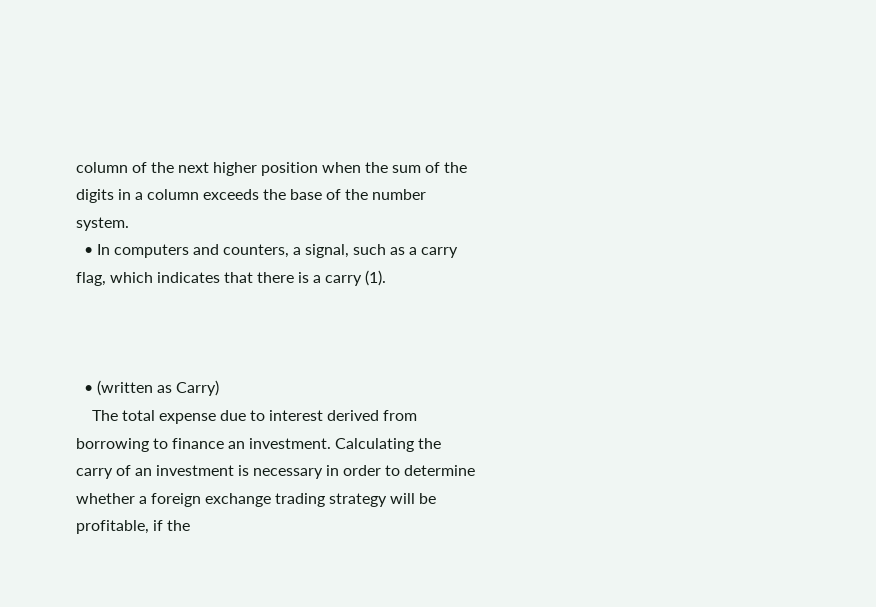column of the next higher position when the sum of the digits in a column exceeds the base of the number system.
  • In computers and counters, a signal, such as a carry flag, which indicates that there is a carry (1).



  • (written as Carry)
    The total expense due to interest derived from borrowing to finance an investment. Calculating the carry of an investment is necessary in order to determine whether a foreign exchange trading strategy will be profitable, if the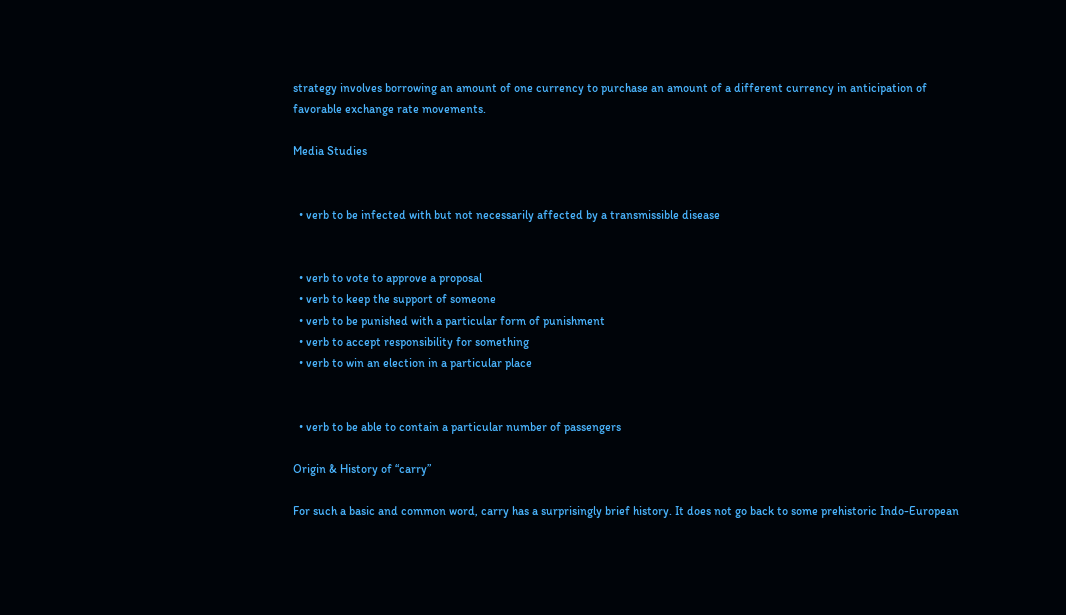strategy involves borrowing an amount of one currency to purchase an amount of a different currency in anticipation of favorable exchange rate movements.

Media Studies


  • verb to be infected with but not necessarily affected by a transmissible disease


  • verb to vote to approve a proposal
  • verb to keep the support of someone
  • verb to be punished with a particular form of punishment
  • verb to accept responsibility for something
  • verb to win an election in a particular place


  • verb to be able to contain a particular number of passengers

Origin & History of “carry”

For such a basic and common word, carry has a surprisingly brief history. It does not go back to some prehistoric Indo-European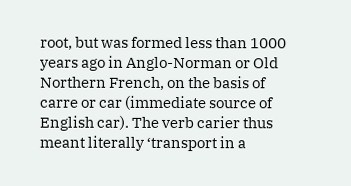root, but was formed less than 1000 years ago in Anglo-Norman or Old Northern French, on the basis of carre or car (immediate source of English car). The verb carier thus meant literally ‘transport in a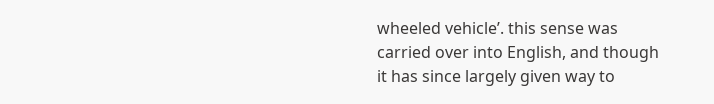wheeled vehicle’. this sense was carried over into English, and though it has since largely given way to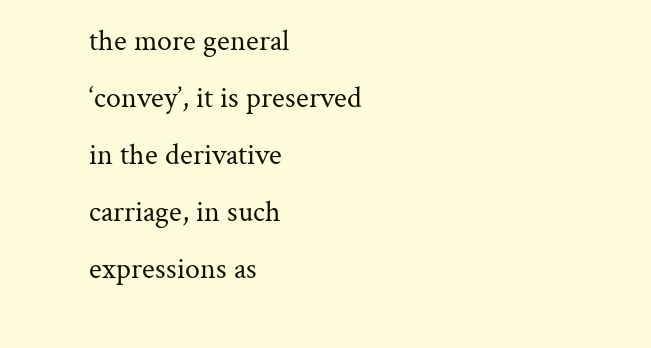the more general ‘convey’, it is preserved in the derivative carriage, in such expressions as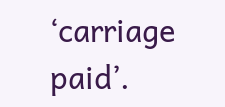‘carriage paid’.